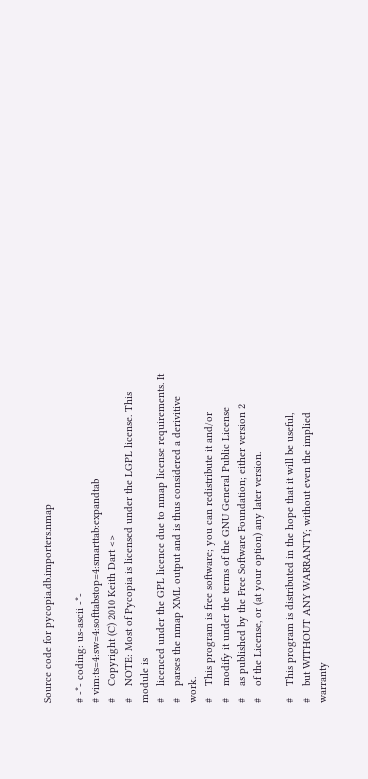Source code for pycopia.db.importers.nmap

# -*- coding: us-ascii -*-
# vim:ts=4:sw=4:softtabstop=4:smarttab:expandtab
#    Copyright (C) 2010 Keith Dart <>
#    NOTE: Most of Pycopia is licensed under the LGPL license. This module is
#    licenced under the GPL licence due to nmap license requirements. It
#    parses the nmap XML output and is thus considered a derivitive work.
#    This program is free software; you can redistribute it and/or
#    modify it under the terms of the GNU General Public License
#    as published by the Free Software Foundation; either version 2
#    of the License, or (at your option) any later version.

#    This program is distributed in the hope that it will be useful,
#    but WITHOUT ANY WARRANTY; without even the implied warranty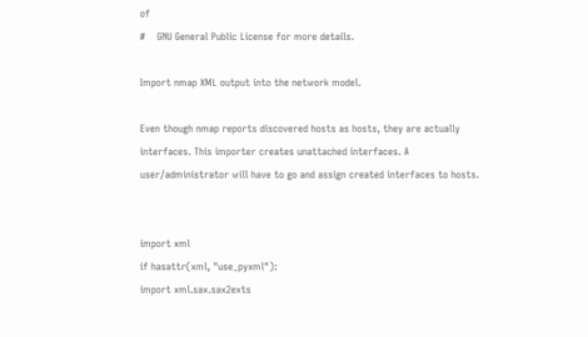of
#    GNU General Public License for more details.

Import nmap XML output into the network model.

Even though nmap reports discovered hosts as hosts, they are actually
interfaces. This importer creates unattached interfaces. A
user/administrator will have to go and assign created interfaces to hosts.


import xml
if hasattr(xml, "use_pyxml"):
import xml.sax.sax2exts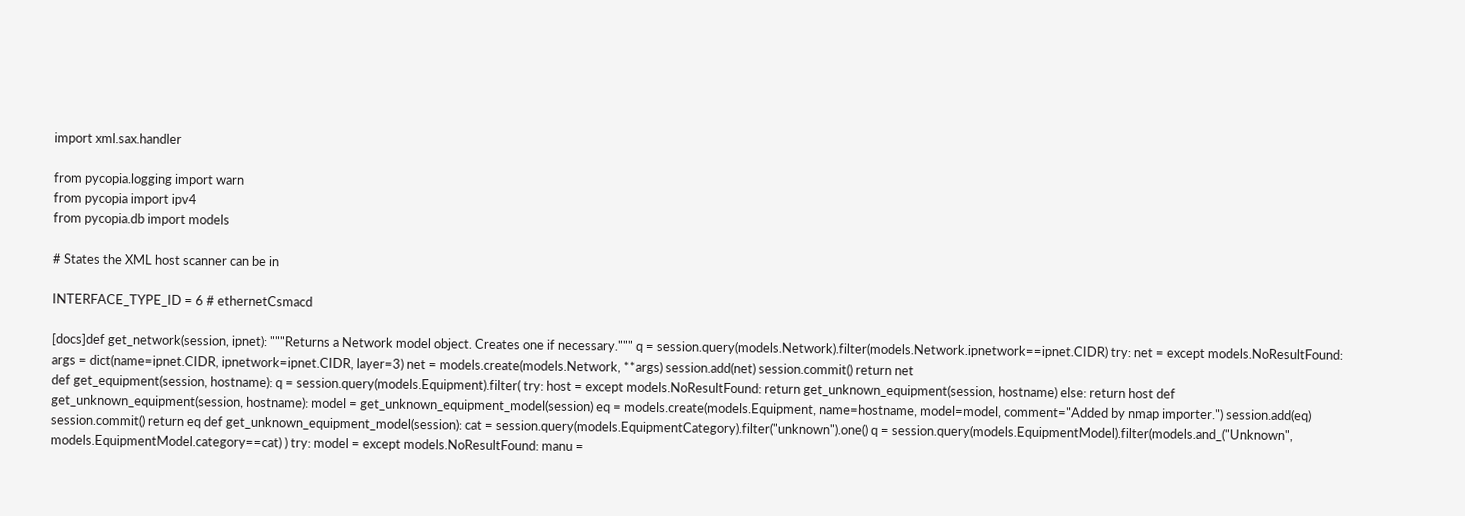import xml.sax.handler

from pycopia.logging import warn
from pycopia import ipv4
from pycopia.db import models

# States the XML host scanner can be in

INTERFACE_TYPE_ID = 6 # ethernetCsmacd

[docs]def get_network(session, ipnet): """Returns a Network model object. Creates one if necessary.""" q = session.query(models.Network).filter(models.Network.ipnetwork==ipnet.CIDR) try: net = except models.NoResultFound: args = dict(name=ipnet.CIDR, ipnetwork=ipnet.CIDR, layer=3) net = models.create(models.Network, **args) session.add(net) session.commit() return net
def get_equipment(session, hostname): q = session.query(models.Equipment).filter( try: host = except models.NoResultFound: return get_unknown_equipment(session, hostname) else: return host def get_unknown_equipment(session, hostname): model = get_unknown_equipment_model(session) eq = models.create(models.Equipment, name=hostname, model=model, comment="Added by nmap importer.") session.add(eq) session.commit() return eq def get_unknown_equipment_model(session): cat = session.query(models.EquipmentCategory).filter("unknown").one() q = session.query(models.EquipmentModel).filter(models.and_("Unknown", models.EquipmentModel.category==cat) ) try: model = except models.NoResultFound: manu =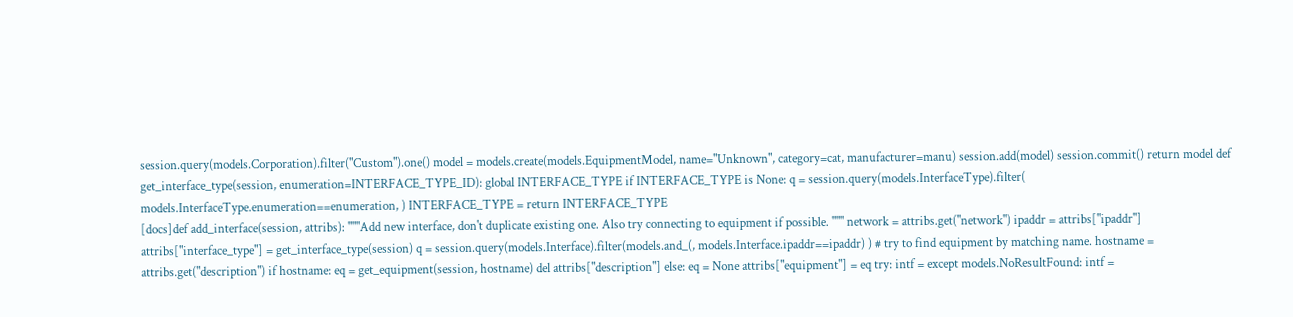session.query(models.Corporation).filter("Custom").one() model = models.create(models.EquipmentModel, name="Unknown", category=cat, manufacturer=manu) session.add(model) session.commit() return model def get_interface_type(session, enumeration=INTERFACE_TYPE_ID): global INTERFACE_TYPE if INTERFACE_TYPE is None: q = session.query(models.InterfaceType).filter( models.InterfaceType.enumeration==enumeration, ) INTERFACE_TYPE = return INTERFACE_TYPE
[docs]def add_interface(session, attribs): """Add new interface, don't duplicate existing one. Also try connecting to equipment if possible. """ network = attribs.get("network") ipaddr = attribs["ipaddr"] attribs["interface_type"] = get_interface_type(session) q = session.query(models.Interface).filter(models.and_(, models.Interface.ipaddr==ipaddr) ) # try to find equipment by matching name. hostname = attribs.get("description") if hostname: eq = get_equipment(session, hostname) del attribs["description"] else: eq = None attribs["equipment"] = eq try: intf = except models.NoResultFound: intf =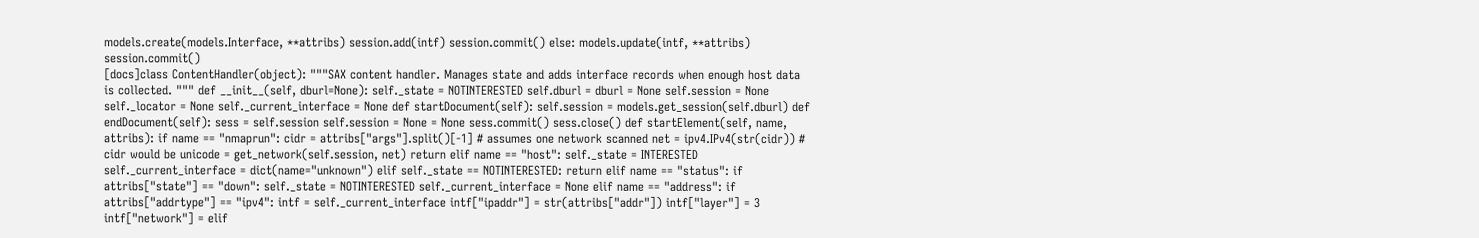models.create(models.Interface, **attribs) session.add(intf) session.commit() else: models.update(intf, **attribs) session.commit()
[docs]class ContentHandler(object): """SAX content handler. Manages state and adds interface records when enough host data is collected. """ def __init__(self, dburl=None): self._state = NOTINTERESTED self.dburl = dburl = None self.session = None self._locator = None self._current_interface = None def startDocument(self): self.session = models.get_session(self.dburl) def endDocument(self): sess = self.session self.session = None = None sess.commit() sess.close() def startElement(self, name, attribs): if name == "nmaprun": cidr = attribs["args"].split()[-1] # assumes one network scanned net = ipv4.IPv4(str(cidr)) # cidr would be unicode = get_network(self.session, net) return elif name == "host": self._state = INTERESTED self._current_interface = dict(name="unknown") elif self._state == NOTINTERESTED: return elif name == "status": if attribs["state"] == "down": self._state = NOTINTERESTED self._current_interface = None elif name == "address": if attribs["addrtype"] == "ipv4": intf = self._current_interface intf["ipaddr"] = str(attribs["addr"]) intf["layer"] = 3 intf["network"] = elif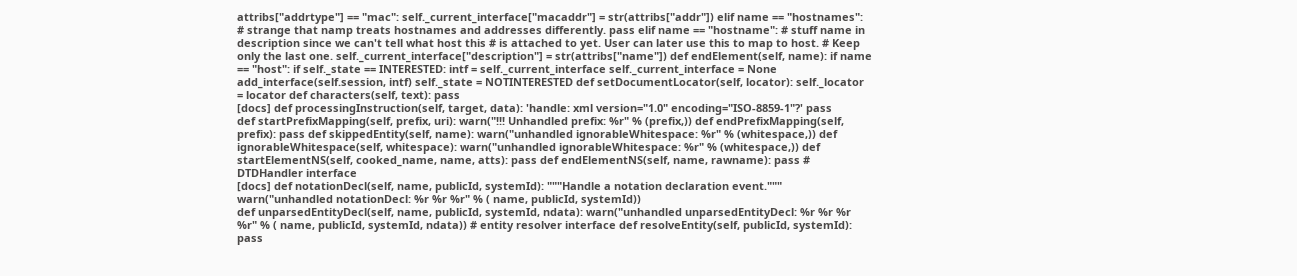attribs["addrtype"] == "mac": self._current_interface["macaddr"] = str(attribs["addr"]) elif name == "hostnames": # strange that namp treats hostnames and addresses differently. pass elif name == "hostname": # stuff name in description since we can't tell what host this # is attached to yet. User can later use this to map to host. # Keep only the last one. self._current_interface["description"] = str(attribs["name"]) def endElement(self, name): if name == "host": if self._state == INTERESTED: intf = self._current_interface self._current_interface = None add_interface(self.session, intf) self._state = NOTINTERESTED def setDocumentLocator(self, locator): self._locator = locator def characters(self, text): pass
[docs] def processingInstruction(self, target, data): 'handle: xml version="1.0" encoding="ISO-8859-1"?' pass
def startPrefixMapping(self, prefix, uri): warn("!!! Unhandled prefix: %r" % (prefix,)) def endPrefixMapping(self, prefix): pass def skippedEntity(self, name): warn("unhandled ignorableWhitespace: %r" % (whitespace,)) def ignorableWhitespace(self, whitespace): warn("unhandled ignorableWhitespace: %r" % (whitespace,)) def startElementNS(self, cooked_name, name, atts): pass def endElementNS(self, name, rawname): pass # DTDHandler interface
[docs] def notationDecl(self, name, publicId, systemId): """Handle a notation declaration event.""" warn("unhandled notationDecl: %r %r %r" % ( name, publicId, systemId))
def unparsedEntityDecl(self, name, publicId, systemId, ndata): warn("unhandled unparsedEntityDecl: %r %r %r %r" % ( name, publicId, systemId, ndata)) # entity resolver interface def resolveEntity(self, publicId, systemId): pass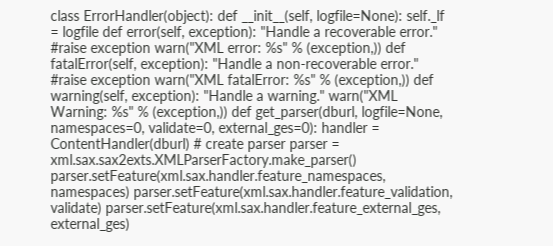class ErrorHandler(object): def __init__(self, logfile=None): self._lf = logfile def error(self, exception): "Handle a recoverable error." #raise exception warn("XML error: %s" % (exception,)) def fatalError(self, exception): "Handle a non-recoverable error." #raise exception warn("XML fatalError: %s" % (exception,)) def warning(self, exception): "Handle a warning." warn("XML Warning: %s" % (exception,)) def get_parser(dburl, logfile=None, namespaces=0, validate=0, external_ges=0): handler = ContentHandler(dburl) # create parser parser = xml.sax.sax2exts.XMLParserFactory.make_parser() parser.setFeature(xml.sax.handler.feature_namespaces, namespaces) parser.setFeature(xml.sax.handler.feature_validation, validate) parser.setFeature(xml.sax.handler.feature_external_ges, external_ges)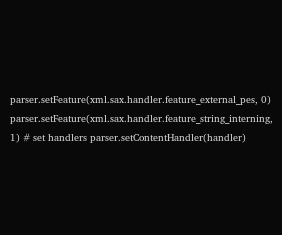parser.setFeature(xml.sax.handler.feature_external_pes, 0) parser.setFeature(xml.sax.handler.feature_string_interning, 1) # set handlers parser.setContentHandler(handler)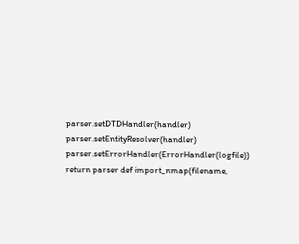parser.setDTDHandler(handler) parser.setEntityResolver(handler) parser.setErrorHandler(ErrorHandler(logfile)) return parser def import_nmap(filename,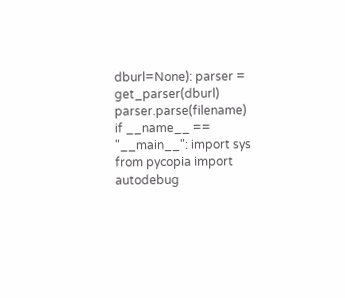dburl=None): parser = get_parser(dburl) parser.parse(filename) if __name__ == "__main__": import sys from pycopia import autodebug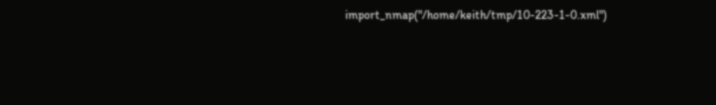import_nmap("/home/keith/tmp/10-223-1-0.xml")